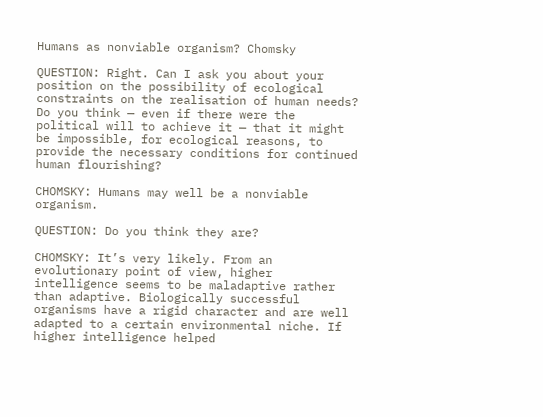Humans as nonviable organism? Chomsky

QUESTION: Right. Can I ask you about your position on the possibility of ecological constraints on the realisation of human needs? Do you think — even if there were the political will to achieve it — that it might be impossible, for ecological reasons, to provide the necessary conditions for continued human flourishing?

CHOMSKY: Humans may well be a nonviable organism.

QUESTION: Do you think they are?

CHOMSKY: It’s very likely. From an evolutionary point of view, higher intelligence seems to be maladaptive rather than adaptive. Biologically successful organisms have a rigid character and are well adapted to a certain environmental niche. If higher intelligence helped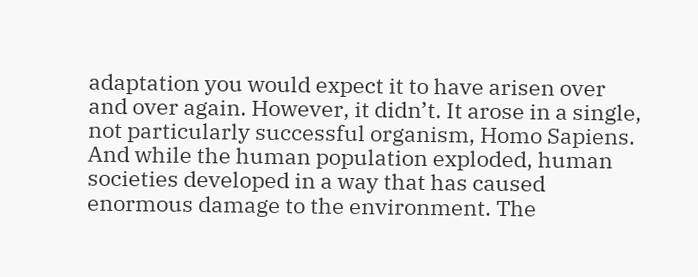adaptation you would expect it to have arisen over and over again. However, it didn’t. It arose in a single, not particularly successful organism, Homo Sapiens. And while the human population exploded, human societies developed in a way that has caused enormous damage to the environment. The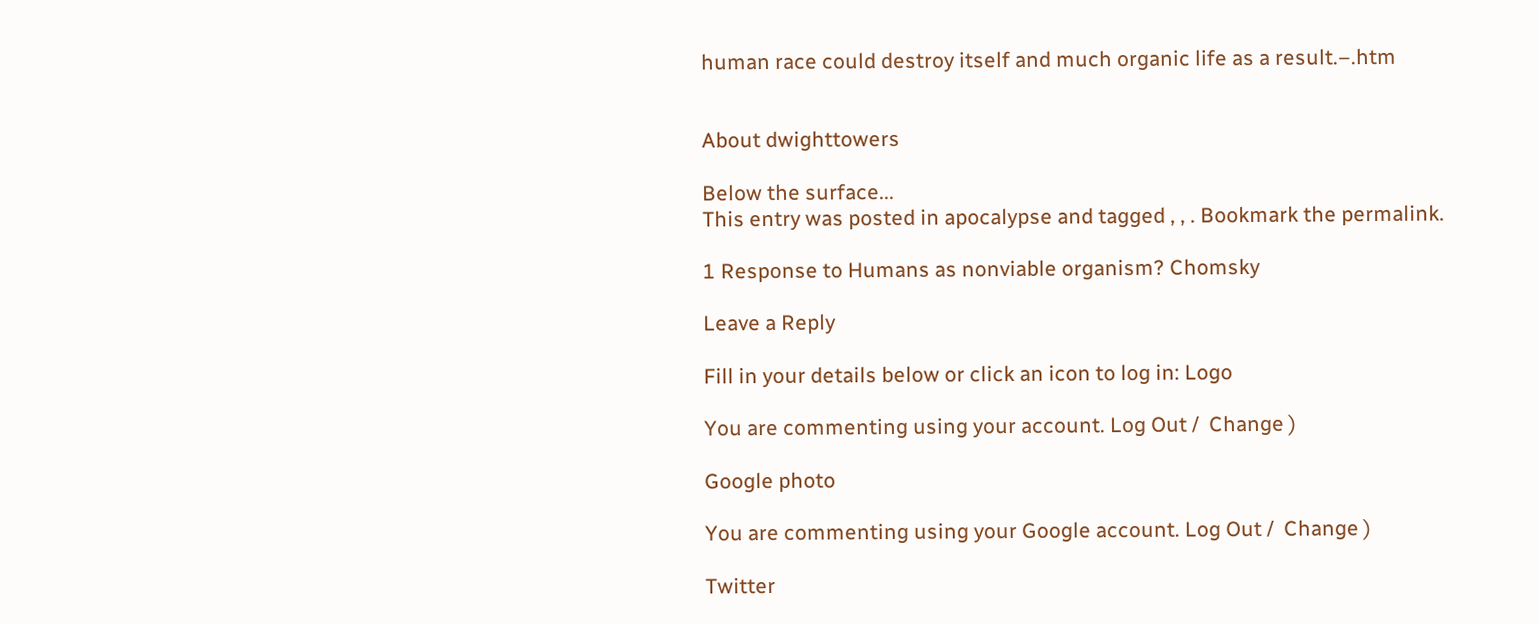human race could destroy itself and much organic life as a result.–.htm


About dwighttowers

Below the surface...
This entry was posted in apocalypse and tagged , , . Bookmark the permalink.

1 Response to Humans as nonviable organism? Chomsky

Leave a Reply

Fill in your details below or click an icon to log in: Logo

You are commenting using your account. Log Out /  Change )

Google photo

You are commenting using your Google account. Log Out /  Change )

Twitter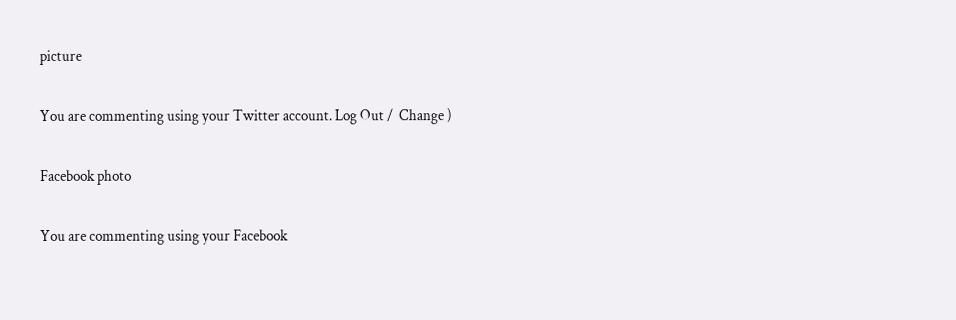picture

You are commenting using your Twitter account. Log Out /  Change )

Facebook photo

You are commenting using your Facebook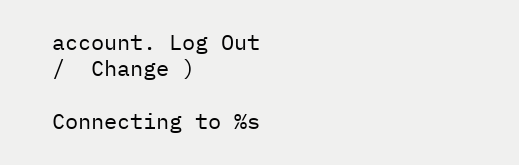account. Log Out /  Change )

Connecting to %s